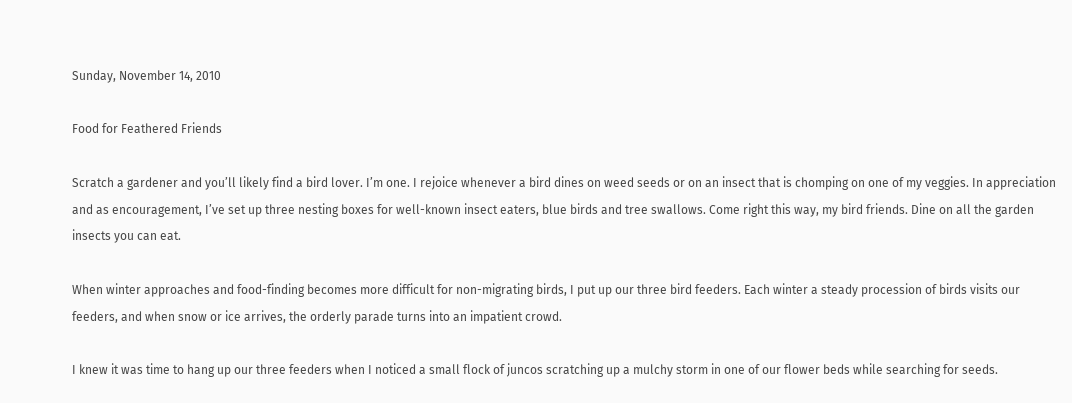Sunday, November 14, 2010

Food for Feathered Friends

Scratch a gardener and you’ll likely find a bird lover. I’m one. I rejoice whenever a bird dines on weed seeds or on an insect that is chomping on one of my veggies. In appreciation and as encouragement, I’ve set up three nesting boxes for well-known insect eaters, blue birds and tree swallows. Come right this way, my bird friends. Dine on all the garden insects you can eat.

When winter approaches and food-finding becomes more difficult for non-migrating birds, I put up our three bird feeders. Each winter a steady procession of birds visits our feeders, and when snow or ice arrives, the orderly parade turns into an impatient crowd.

I knew it was time to hang up our three feeders when I noticed a small flock of juncos scratching up a mulchy storm in one of our flower beds while searching for seeds.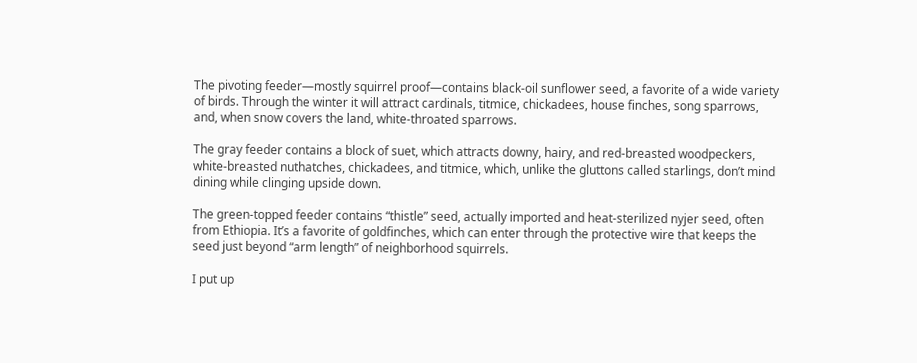The pivoting feeder—mostly squirrel proof—contains black-oil sunflower seed, a favorite of a wide variety of birds. Through the winter it will attract cardinals, titmice, chickadees, house finches, song sparrows, and, when snow covers the land, white-throated sparrows.

The gray feeder contains a block of suet, which attracts downy, hairy, and red-breasted woodpeckers, white-breasted nuthatches, chickadees, and titmice, which, unlike the gluttons called starlings, don’t mind dining while clinging upside down.

The green-topped feeder contains “thistle” seed, actually imported and heat-sterilized nyjer seed, often from Ethiopia. It’s a favorite of goldfinches, which can enter through the protective wire that keeps the seed just beyond “arm length” of neighborhood squirrels.

I put up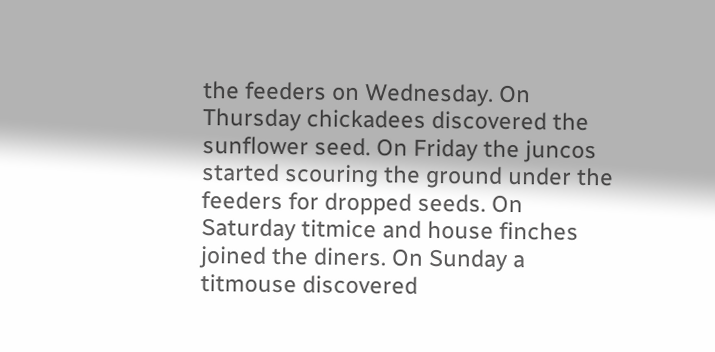the feeders on Wednesday. On Thursday chickadees discovered the sunflower seed. On Friday the juncos started scouring the ground under the feeders for dropped seeds. On Saturday titmice and house finches joined the diners. On Sunday a titmouse discovered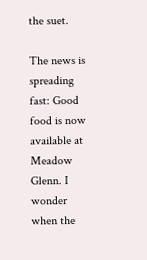the suet.

The news is spreading fast: Good food is now available at Meadow Glenn. I wonder when the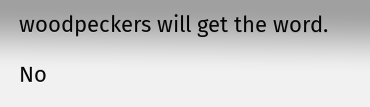woodpeckers will get the word.

No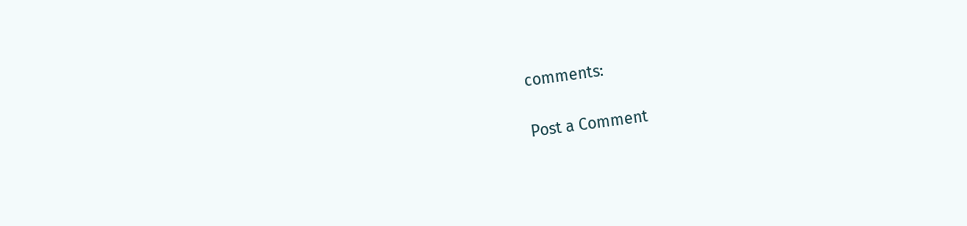comments:

Post a Comment